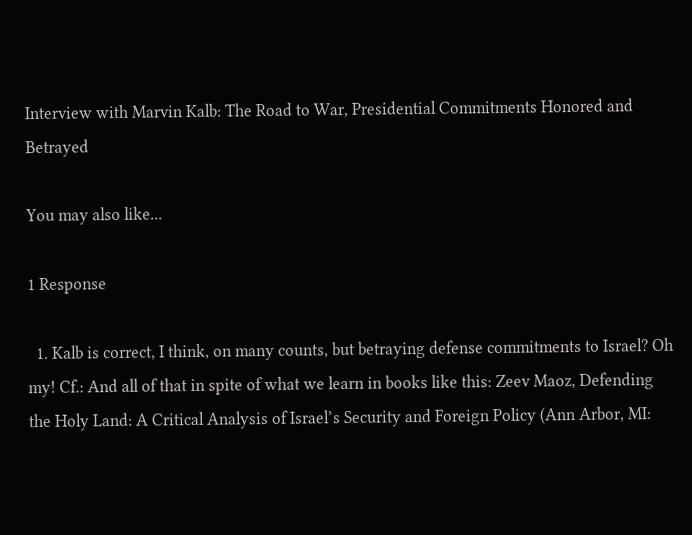Interview with Marvin Kalb: The Road to War, Presidential Commitments Honored and Betrayed

You may also like...

1 Response

  1. Kalb is correct, I think, on many counts, but betraying defense commitments to Israel? Oh my! Cf.: And all of that in spite of what we learn in books like this: Zeev Maoz, Defending the Holy Land: A Critical Analysis of Israel’s Security and Foreign Policy (Ann Arbor, MI: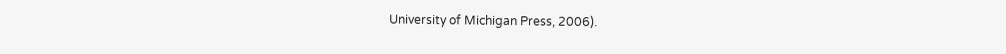University of Michigan Press, 2006).